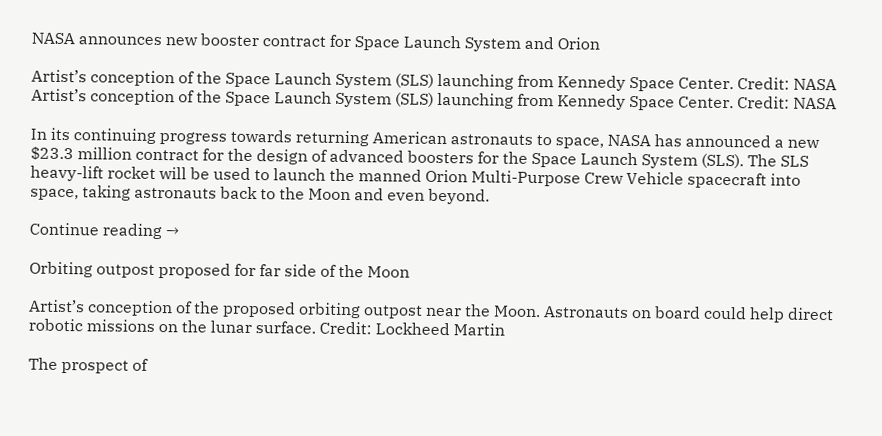NASA announces new booster contract for Space Launch System and Orion

Artist’s conception of the Space Launch System (SLS) launching from Kennedy Space Center. Credit: NASA
Artist’s conception of the Space Launch System (SLS) launching from Kennedy Space Center. Credit: NASA

In its continuing progress towards returning American astronauts to space, NASA has announced a new $23.3 million contract for the design of advanced boosters for the Space Launch System (SLS). The SLS heavy-lift rocket will be used to launch the manned Orion Multi-Purpose Crew Vehicle spacecraft into space, taking astronauts back to the Moon and even beyond.

Continue reading →

Orbiting outpost proposed for far side of the Moon

Artist’s conception of the proposed orbiting outpost near the Moon. Astronauts on board could help direct robotic missions on the lunar surface. Credit: Lockheed Martin

The prospect of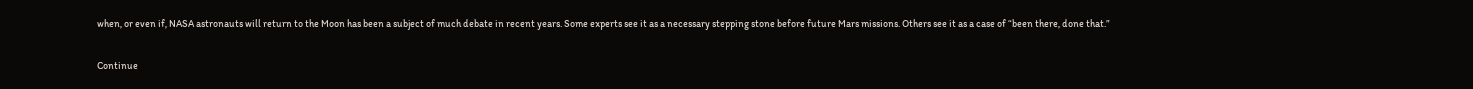when, or even if, NASA astronauts will return to the Moon has been a subject of much debate in recent years. Some experts see it as a necessary stepping stone before future Mars missions. Others see it as a case of “been there, done that.”

Continue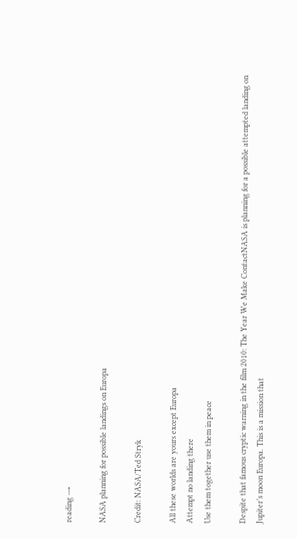reading →

NASA planning for possible landings on Europa

Credit: NASA/Ted Stryk

All these worlds are yours except Europa
Attempt no landing there
Use them together use them in peace

Despite that famous cryptic warning in the film 2010: The Year We Make ContactNASA is planning for a possible attempted landing on Jupiter’s moon Europa. This is a mission that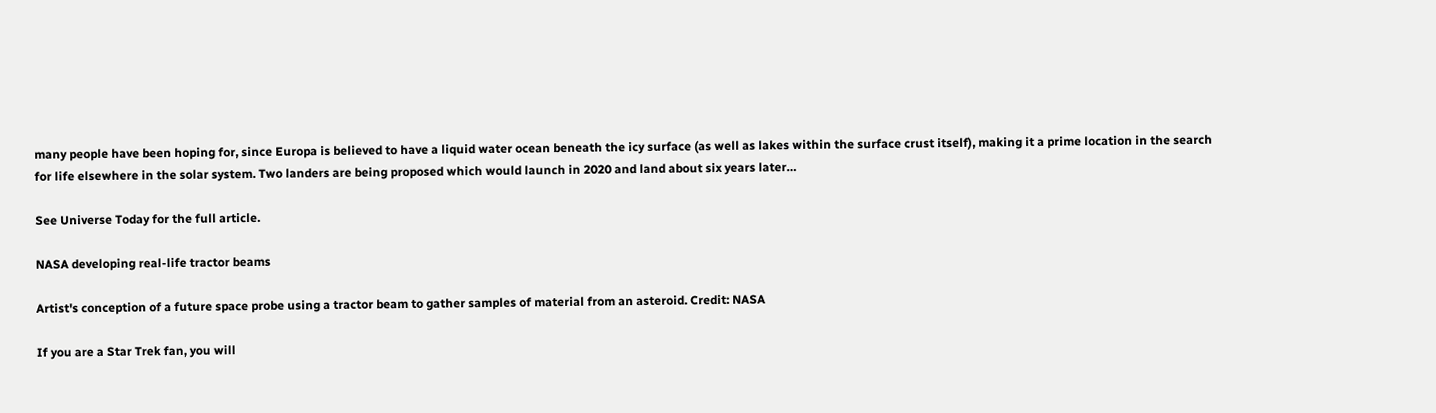many people have been hoping for, since Europa is believed to have a liquid water ocean beneath the icy surface (as well as lakes within the surface crust itself), making it a prime location in the search for life elsewhere in the solar system. Two landers are being proposed which would launch in 2020 and land about six years later…

See Universe Today for the full article.

NASA developing real-life tractor beams

Artist's conception of a future space probe using a tractor beam to gather samples of material from an asteroid. Credit: NASA

If you are a Star Trek fan, you will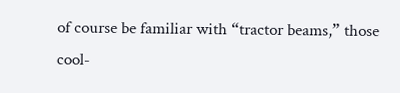of course be familiar with “tractor beams,” those cool-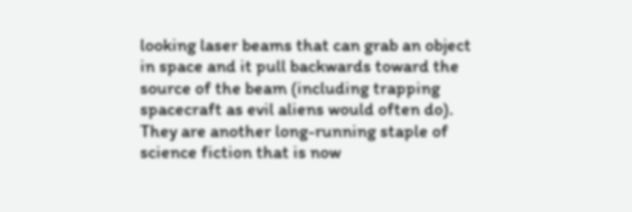looking laser beams that can grab an object in space and it pull backwards toward the source of the beam (including trapping spacecraft as evil aliens would often do). They are another long-running staple of science fiction that is now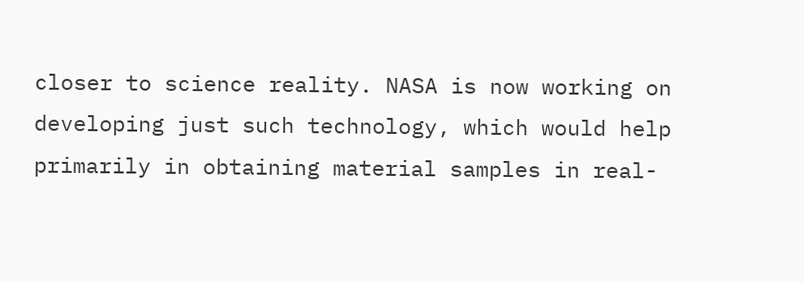closer to science reality. NASA is now working on developing just such technology, which would help primarily in obtaining material samples in real-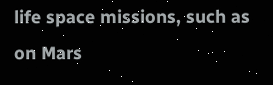life space missions, such as on Mars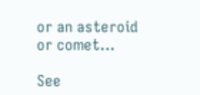or an asteroid or comet…

See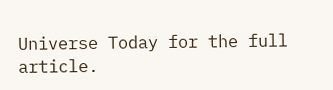Universe Today for the full article.